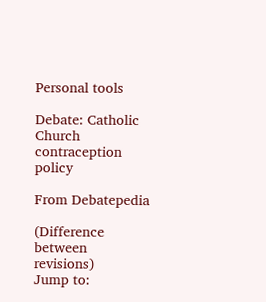Personal tools

Debate: Catholic Church contraception policy

From Debatepedia

(Difference between revisions)
Jump to: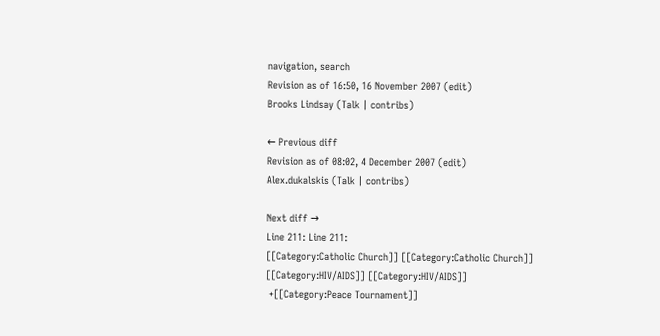navigation, search
Revision as of 16:50, 16 November 2007 (edit)
Brooks Lindsay (Talk | contribs)

← Previous diff
Revision as of 08:02, 4 December 2007 (edit)
Alex.dukalskis (Talk | contribs)

Next diff →
Line 211: Line 211:
[[Category:Catholic Church]] [[Category:Catholic Church]]
[[Category:HIV/AIDS]] [[Category:HIV/AIDS]]
 +[[Category:Peace Tournament]]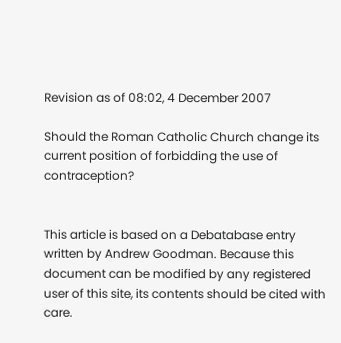Revision as of 08:02, 4 December 2007

Should the Roman Catholic Church change its current position of forbidding the use of contraception?


This article is based on a Debatabase entry written by Andrew Goodman. Because this document can be modified by any registered user of this site, its contents should be cited with care.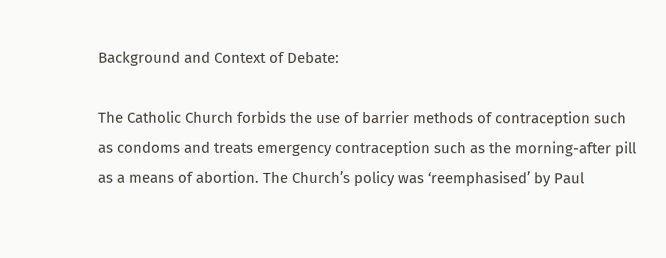Background and Context of Debate:

The Catholic Church forbids the use of barrier methods of contraception such as condoms and treats emergency contraception such as the morning-after pill as a means of abortion. The Church’s policy was ‘reemphasised’ by Paul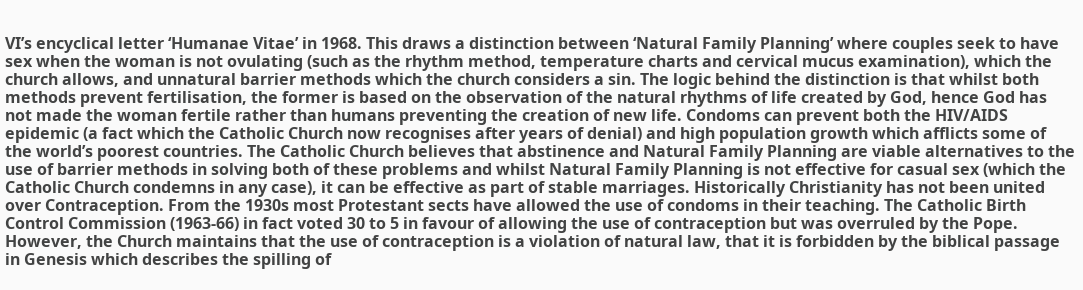VI’s encyclical letter ‘Humanae Vitae’ in 1968. This draws a distinction between ‘Natural Family Planning’ where couples seek to have sex when the woman is not ovulating (such as the rhythm method, temperature charts and cervical mucus examination), which the church allows, and unnatural barrier methods which the church considers a sin. The logic behind the distinction is that whilst both methods prevent fertilisation, the former is based on the observation of the natural rhythms of life created by God, hence God has not made the woman fertile rather than humans preventing the creation of new life. Condoms can prevent both the HIV/AIDS epidemic (a fact which the Catholic Church now recognises after years of denial) and high population growth which afflicts some of the world’s poorest countries. The Catholic Church believes that abstinence and Natural Family Planning are viable alternatives to the use of barrier methods in solving both of these problems and whilst Natural Family Planning is not effective for casual sex (which the Catholic Church condemns in any case), it can be effective as part of stable marriages. Historically Christianity has not been united over Contraception. From the 1930s most Protestant sects have allowed the use of condoms in their teaching. The Catholic Birth Control Commission (1963-66) in fact voted 30 to 5 in favour of allowing the use of contraception but was overruled by the Pope. However, the Church maintains that the use of contraception is a violation of natural law, that it is forbidden by the biblical passage in Genesis which describes the spilling of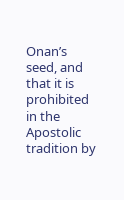Onan’s seed, and that it is prohibited in the Apostolic tradition by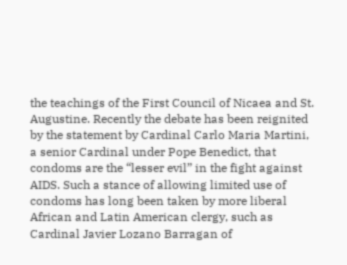the teachings of the First Council of Nicaea and St. Augustine. Recently the debate has been reignited by the statement by Cardinal Carlo Maria Martini, a senior Cardinal under Pope Benedict, that condoms are the “lesser evil” in the fight against AIDS. Such a stance of allowing limited use of condoms has long been taken by more liberal African and Latin American clergy, such as Cardinal Javier Lozano Barragan of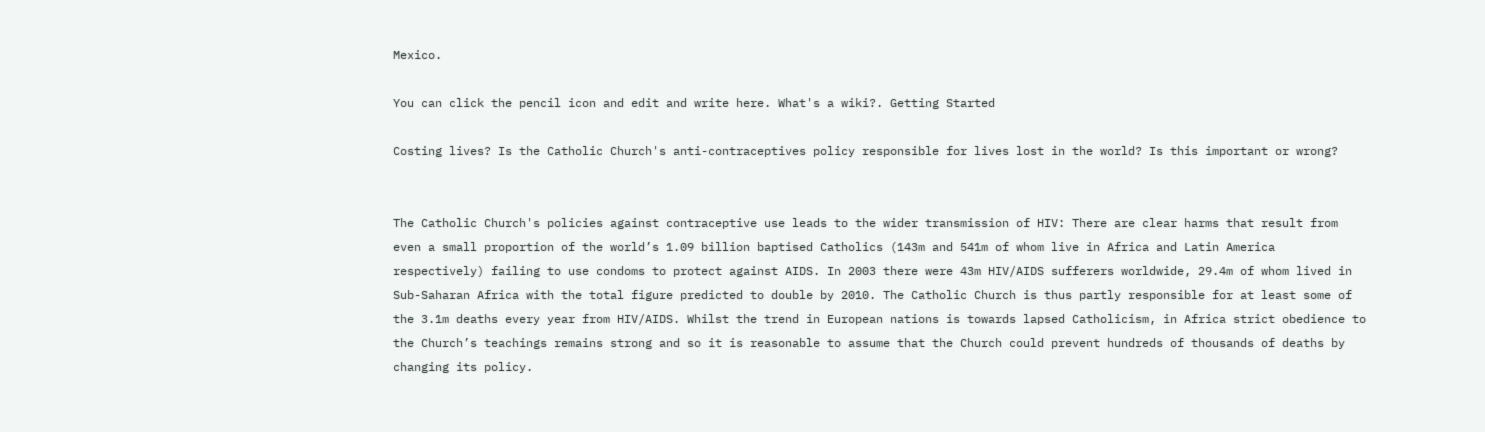Mexico.

You can click the pencil icon and edit and write here. What's a wiki?. Getting Started

Costing lives? Is the Catholic Church's anti-contraceptives policy responsible for lives lost in the world? Is this important or wrong?


The Catholic Church's policies against contraceptive use leads to the wider transmission of HIV: There are clear harms that result from even a small proportion of the world’s 1.09 billion baptised Catholics (143m and 541m of whom live in Africa and Latin America respectively) failing to use condoms to protect against AIDS. In 2003 there were 43m HIV/AIDS sufferers worldwide, 29.4m of whom lived in Sub-Saharan Africa with the total figure predicted to double by 2010. The Catholic Church is thus partly responsible for at least some of the 3.1m deaths every year from HIV/AIDS. Whilst the trend in European nations is towards lapsed Catholicism, in Africa strict obedience to the Church’s teachings remains strong and so it is reasonable to assume that the Church could prevent hundreds of thousands of deaths by changing its policy.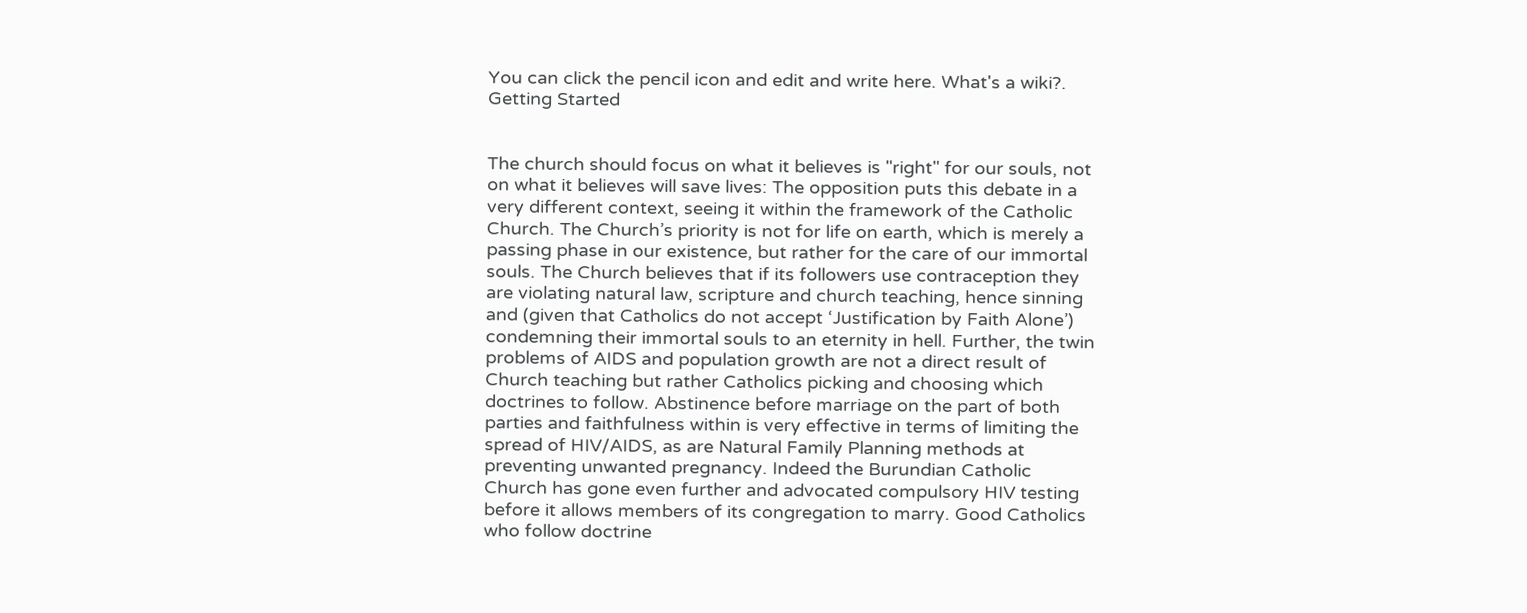You can click the pencil icon and edit and write here. What's a wiki?. Getting Started


The church should focus on what it believes is "right" for our souls, not on what it believes will save lives: The opposition puts this debate in a very different context, seeing it within the framework of the Catholic Church. The Church’s priority is not for life on earth, which is merely a passing phase in our existence, but rather for the care of our immortal souls. The Church believes that if its followers use contraception they are violating natural law, scripture and church teaching, hence sinning and (given that Catholics do not accept ‘Justification by Faith Alone’) condemning their immortal souls to an eternity in hell. Further, the twin problems of AIDS and population growth are not a direct result of Church teaching but rather Catholics picking and choosing which doctrines to follow. Abstinence before marriage on the part of both parties and faithfulness within is very effective in terms of limiting the spread of HIV/AIDS, as are Natural Family Planning methods at preventing unwanted pregnancy. Indeed the Burundian Catholic Church has gone even further and advocated compulsory HIV testing before it allows members of its congregation to marry. Good Catholics who follow doctrine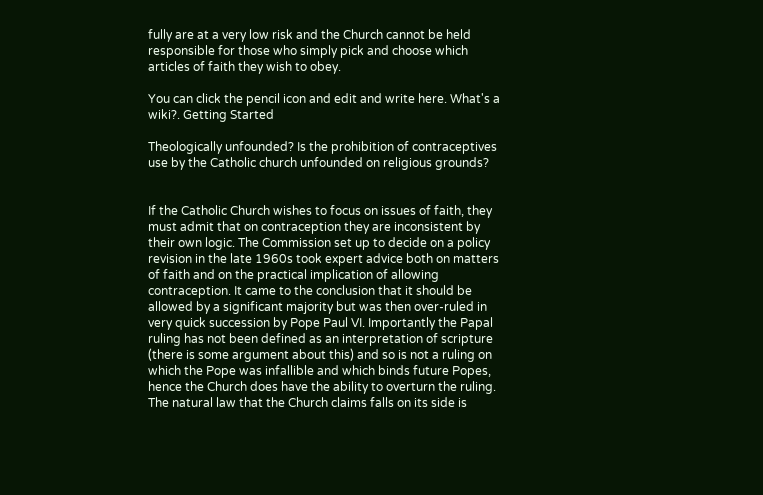fully are at a very low risk and the Church cannot be held responsible for those who simply pick and choose which articles of faith they wish to obey.

You can click the pencil icon and edit and write here. What's a wiki?. Getting Started

Theologically unfounded? Is the prohibition of contraceptives use by the Catholic church unfounded on religious grounds?


If the Catholic Church wishes to focus on issues of faith, they must admit that on contraception they are inconsistent by their own logic. The Commission set up to decide on a policy revision in the late 1960s took expert advice both on matters of faith and on the practical implication of allowing contraception. It came to the conclusion that it should be allowed by a significant majority but was then over-ruled in very quick succession by Pope Paul VI. Importantly the Papal ruling has not been defined as an interpretation of scripture (there is some argument about this) and so is not a ruling on which the Pope was infallible and which binds future Popes, hence the Church does have the ability to overturn the ruling. The natural law that the Church claims falls on its side is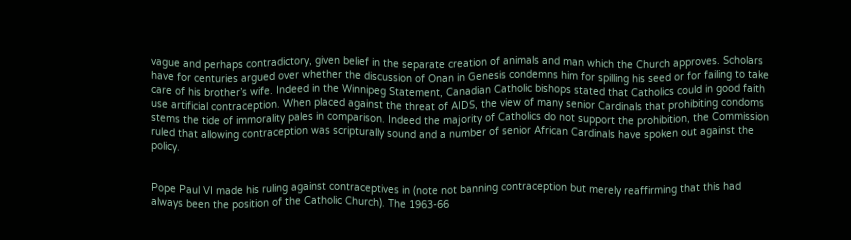vague and perhaps contradictory, given belief in the separate creation of animals and man which the Church approves. Scholars have for centuries argued over whether the discussion of Onan in Genesis condemns him for spilling his seed or for failing to take care of his brother’s wife. Indeed in the Winnipeg Statement, Canadian Catholic bishops stated that Catholics could in good faith use artificial contraception. When placed against the threat of AIDS, the view of many senior Cardinals that prohibiting condoms stems the tide of immorality pales in comparison. Indeed the majority of Catholics do not support the prohibition, the Commission ruled that allowing contraception was scripturally sound and a number of senior African Cardinals have spoken out against the policy.


Pope Paul VI made his ruling against contraceptives in (note not banning contraception but merely reaffirming that this had always been the position of the Catholic Church). The 1963-66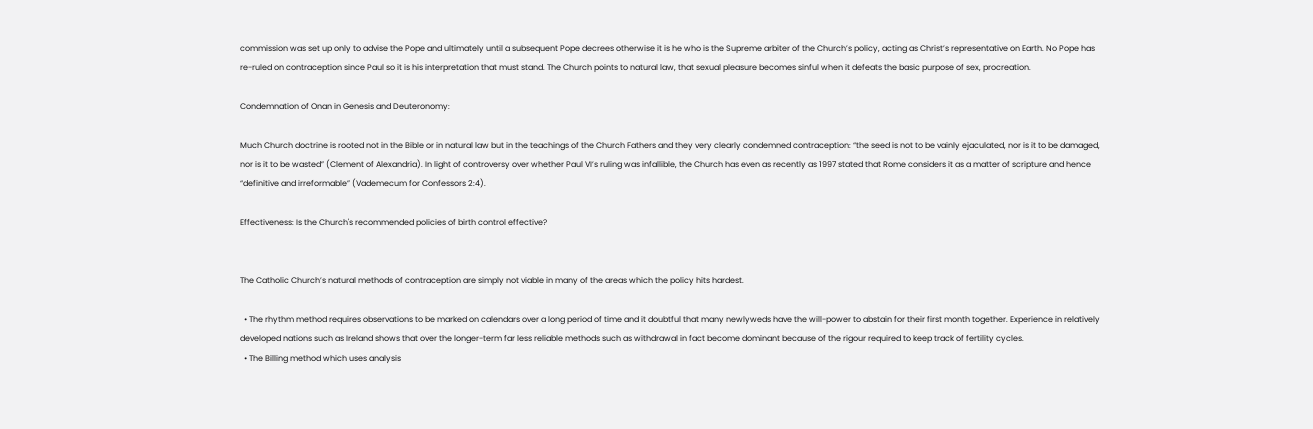commission was set up only to advise the Pope and ultimately until a subsequent Pope decrees otherwise it is he who is the Supreme arbiter of the Church’s policy, acting as Christ’s representative on Earth. No Pope has re-ruled on contraception since Paul so it is his interpretation that must stand. The Church points to natural law, that sexual pleasure becomes sinful when it defeats the basic purpose of sex, procreation.

Condemnation of Onan in Genesis and Deuteronomy:

Much Church doctrine is rooted not in the Bible or in natural law but in the teachings of the Church Fathers and they very clearly condemned contraception: “the seed is not to be vainly ejaculated, nor is it to be damaged, nor is it to be wasted” (Clement of Alexandria). In light of controversy over whether Paul VI’s ruling was infallible, the Church has even as recently as 1997 stated that Rome considers it as a matter of scripture and hence “definitive and irreformable” (Vademecum for Confessors 2:4).

Effectiveness: Is the Church's recommended policies of birth control effective?


The Catholic Church’s natural methods of contraception are simply not viable in many of the areas which the policy hits hardest.

  • The rhythm method requires observations to be marked on calendars over a long period of time and it doubtful that many newlyweds have the will-power to abstain for their first month together. Experience in relatively developed nations such as Ireland shows that over the longer-term far less reliable methods such as withdrawal in fact become dominant because of the rigour required to keep track of fertility cycles.
  • The Billing method which uses analysis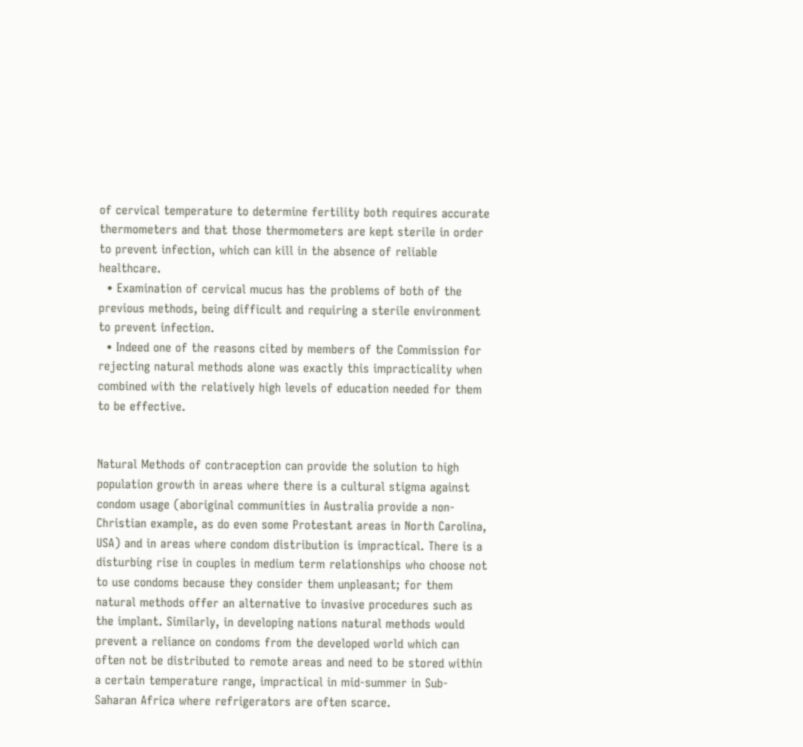of cervical temperature to determine fertility both requires accurate thermometers and that those thermometers are kept sterile in order to prevent infection, which can kill in the absence of reliable healthcare.
  • Examination of cervical mucus has the problems of both of the previous methods, being difficult and requiring a sterile environment to prevent infection.
  • Indeed one of the reasons cited by members of the Commission for rejecting natural methods alone was exactly this impracticality when combined with the relatively high levels of education needed for them to be effective.


Natural Methods of contraception can provide the solution to high population growth in areas where there is a cultural stigma against condom usage (aboriginal communities in Australia provide a non-Christian example, as do even some Protestant areas in North Carolina, USA) and in areas where condom distribution is impractical. There is a disturbing rise in couples in medium term relationships who choose not to use condoms because they consider them unpleasant; for them natural methods offer an alternative to invasive procedures such as the implant. Similarly, in developing nations natural methods would prevent a reliance on condoms from the developed world which can often not be distributed to remote areas and need to be stored within a certain temperature range, impractical in mid-summer in Sub-Saharan Africa where refrigerators are often scarce.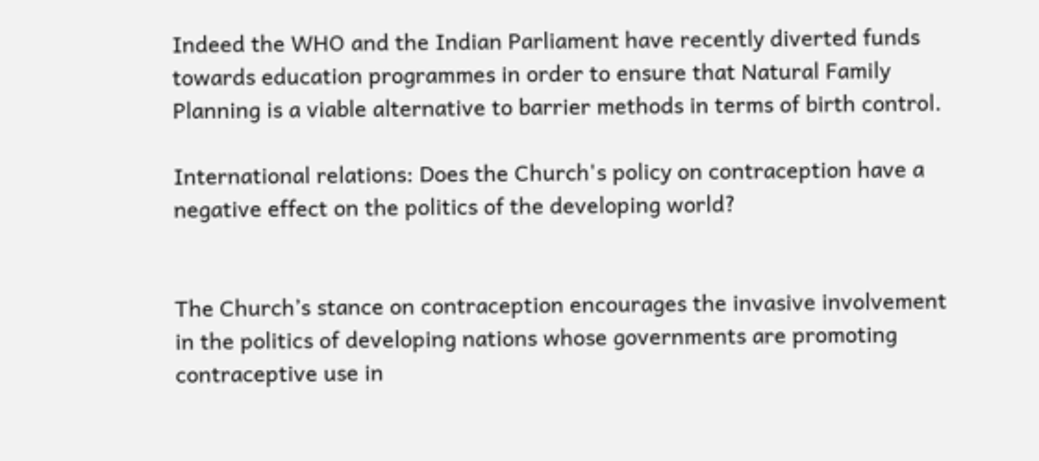Indeed the WHO and the Indian Parliament have recently diverted funds towards education programmes in order to ensure that Natural Family Planning is a viable alternative to barrier methods in terms of birth control.

International relations: Does the Church's policy on contraception have a negative effect on the politics of the developing world?


The Church’s stance on contraception encourages the invasive involvement in the politics of developing nations whose governments are promoting contraceptive use in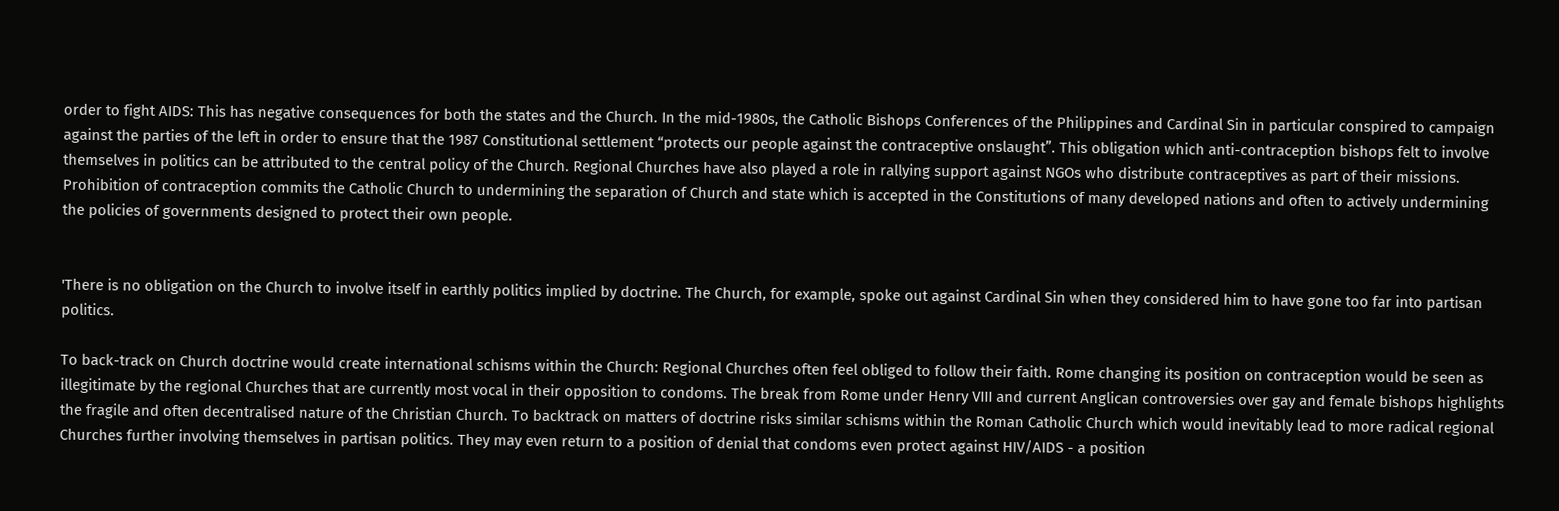order to fight AIDS: This has negative consequences for both the states and the Church. In the mid-1980s, the Catholic Bishops Conferences of the Philippines and Cardinal Sin in particular conspired to campaign against the parties of the left in order to ensure that the 1987 Constitutional settlement “protects our people against the contraceptive onslaught”. This obligation which anti-contraception bishops felt to involve themselves in politics can be attributed to the central policy of the Church. Regional Churches have also played a role in rallying support against NGOs who distribute contraceptives as part of their missions. Prohibition of contraception commits the Catholic Church to undermining the separation of Church and state which is accepted in the Constitutions of many developed nations and often to actively undermining the policies of governments designed to protect their own people.


'There is no obligation on the Church to involve itself in earthly politics implied by doctrine. The Church, for example, spoke out against Cardinal Sin when they considered him to have gone too far into partisan politics.

To back-track on Church doctrine would create international schisms within the Church: Regional Churches often feel obliged to follow their faith. Rome changing its position on contraception would be seen as illegitimate by the regional Churches that are currently most vocal in their opposition to condoms. The break from Rome under Henry VIII and current Anglican controversies over gay and female bishops highlights the fragile and often decentralised nature of the Christian Church. To backtrack on matters of doctrine risks similar schisms within the Roman Catholic Church which would inevitably lead to more radical regional Churches further involving themselves in partisan politics. They may even return to a position of denial that condoms even protect against HIV/AIDS - a position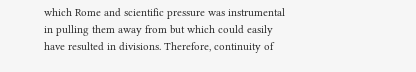which Rome and scientific pressure was instrumental in pulling them away from but which could easily have resulted in divisions. Therefore, continuity of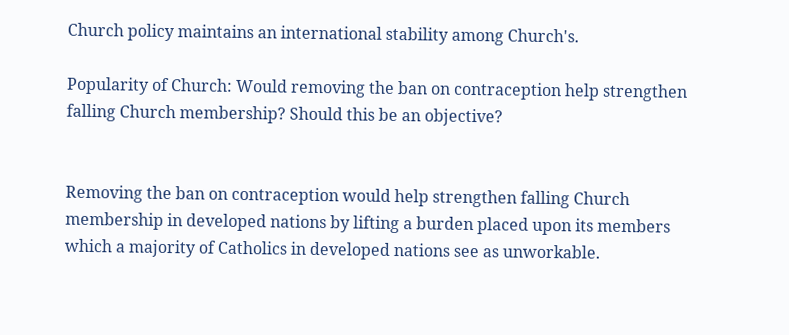Church policy maintains an international stability among Church's.

Popularity of Church: Would removing the ban on contraception help strengthen falling Church membership? Should this be an objective?


Removing the ban on contraception would help strengthen falling Church membership in developed nations by lifting a burden placed upon its members which a majority of Catholics in developed nations see as unworkable.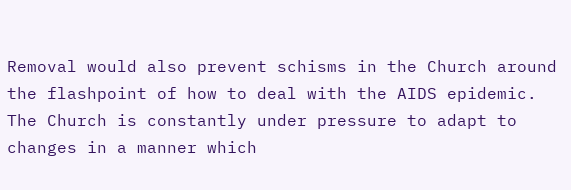Removal would also prevent schisms in the Church around the flashpoint of how to deal with the AIDS epidemic. The Church is constantly under pressure to adapt to changes in a manner which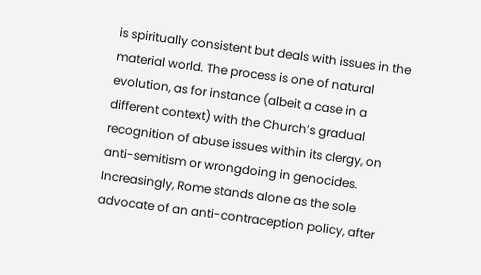is spiritually consistent but deals with issues in the material world. The process is one of natural evolution, as for instance (albeit a case in a different context) with the Church’s gradual recognition of abuse issues within its clergy, on anti-semitism or wrongdoing in genocides. Increasingly, Rome stands alone as the sole advocate of an anti-contraception policy, after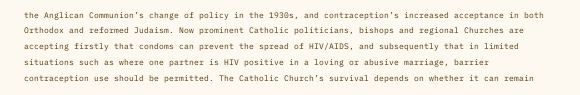the Anglican Communion’s change of policy in the 1930s, and contraception’s increased acceptance in both Orthodox and reformed Judaism. Now prominent Catholic politicians, bishops and regional Churches are accepting firstly that condoms can prevent the spread of HIV/AIDS, and subsequently that in limited situations such as where one partner is HIV positive in a loving or abusive marriage, barrier contraception use should be permitted. The Catholic Church’s survival depends on whether it can remain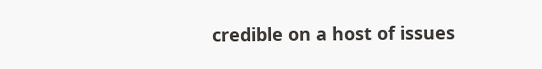credible on a host of issues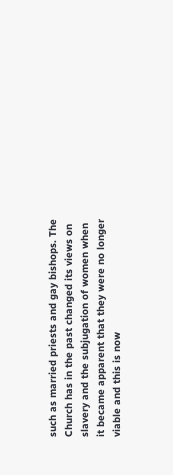such as married priests and gay bishops. The Church has in the past changed its views on slavery and the subjugation of women when it became apparent that they were no longer viable and this is now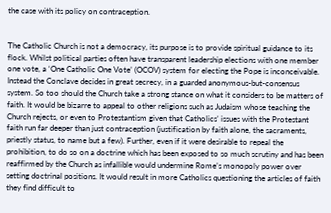the case with its policy on contraception.


The Catholic Church is not a democracy, its purpose is to provide spiritual guidance to its flock. Whilst political parties often have transparent leadership elections with one member one vote, a ‘One Catholic One Vote’ (OCOV) system for electing the Pope is inconceivable. Instead the Conclave decides in great secrecy, in a guarded anonymous-but-consensus system. So too should the Church take a strong stance on what it considers to be matters of faith. It would be bizarre to appeal to other religions such as Judaism whose teaching the Church rejects, or even to Protestantism given that Catholics’ issues with the Protestant faith run far deeper than just contraception (justification by faith alone, the sacraments, priestly status, to name but a few). Further, even if it were desirable to repeal the prohibition, to do so on a doctrine which has been exposed to so much scrutiny and has been reaffirmed by the Church as infallible would undermine Rome’s monopoly power over setting doctrinal positions. It would result in more Catholics questioning the articles of faith they find difficult to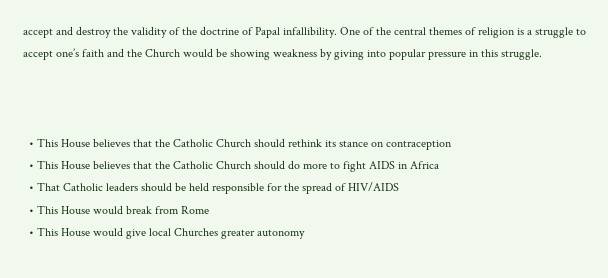accept and destroy the validity of the doctrine of Papal infallibility. One of the central themes of religion is a struggle to accept one’s faith and the Church would be showing weakness by giving into popular pressure in this struggle.



  • This House believes that the Catholic Church should rethink its stance on contraception
  • This House believes that the Catholic Church should do more to fight AIDS in Africa
  • That Catholic leaders should be held responsible for the spread of HIV/AIDS
  • This House would break from Rome
  • This House would give local Churches greater autonomy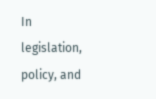In legislation, policy, and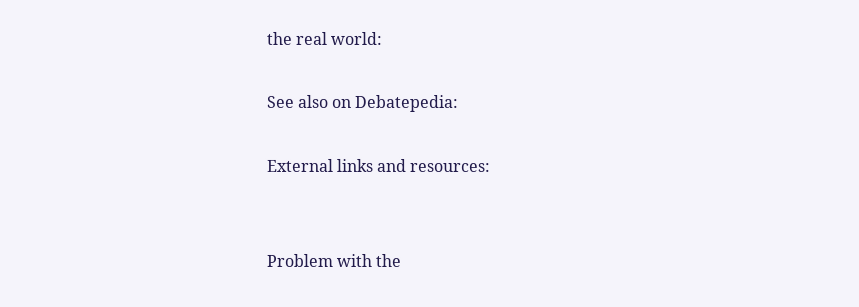the real world:

See also on Debatepedia:

External links and resources:


Problem with the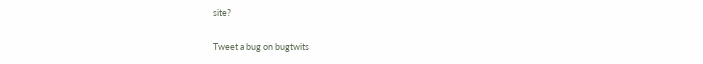site?

Tweet a bug on bugtwits